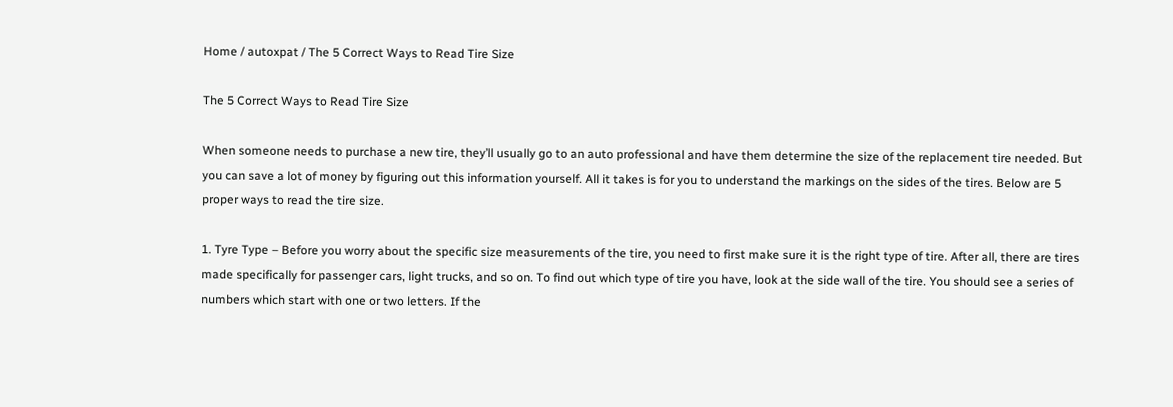Home / autoxpat / The 5 Correct Ways to Read Tire Size

The 5 Correct Ways to Read Tire Size

When someone needs to purchase a new tire, they’ll usually go to an auto professional and have them determine the size of the replacement tire needed. But you can save a lot of money by figuring out this information yourself. All it takes is for you to understand the markings on the sides of the tires. Below are 5 proper ways to read the tire size.

1. Tyre Type – Before you worry about the specific size measurements of the tire, you need to first make sure it is the right type of tire. After all, there are tires made specifically for passenger cars, light trucks, and so on. To find out which type of tire you have, look at the side wall of the tire. You should see a series of numbers which start with one or two letters. If the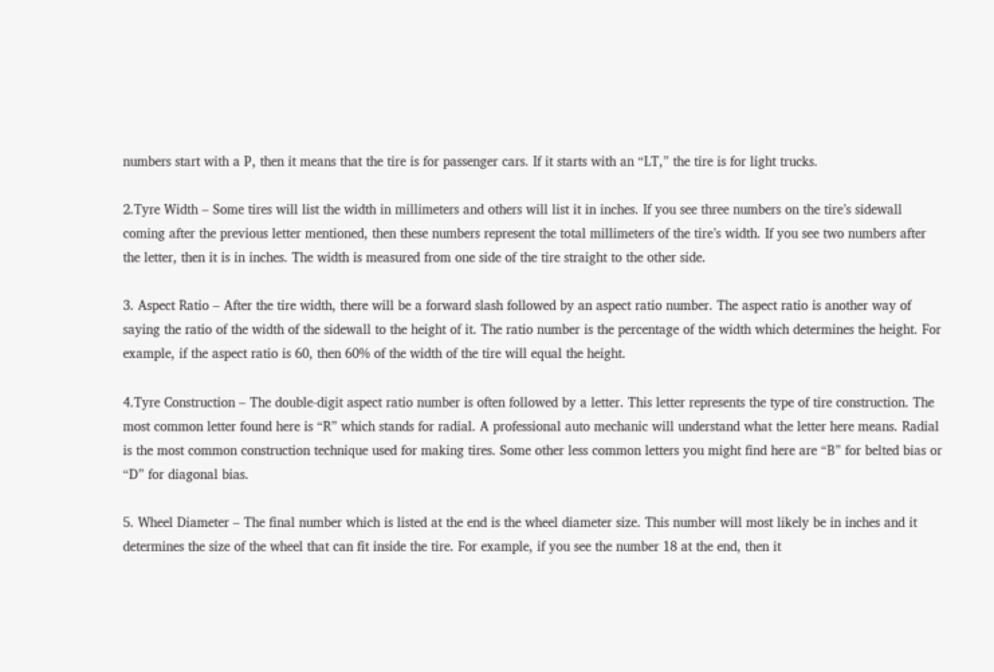numbers start with a P, then it means that the tire is for passenger cars. If it starts with an “LT,” the tire is for light trucks.

2.Tyre Width – Some tires will list the width in millimeters and others will list it in inches. If you see three numbers on the tire’s sidewall coming after the previous letter mentioned, then these numbers represent the total millimeters of the tire’s width. If you see two numbers after the letter, then it is in inches. The width is measured from one side of the tire straight to the other side.

3. Aspect Ratio – After the tire width, there will be a forward slash followed by an aspect ratio number. The aspect ratio is another way of saying the ratio of the width of the sidewall to the height of it. The ratio number is the percentage of the width which determines the height. For example, if the aspect ratio is 60, then 60% of the width of the tire will equal the height.

4.Tyre Construction – The double-digit aspect ratio number is often followed by a letter. This letter represents the type of tire construction. The most common letter found here is “R” which stands for radial. A professional auto mechanic will understand what the letter here means. Radial is the most common construction technique used for making tires. Some other less common letters you might find here are “B” for belted bias or “D” for diagonal bias.

5. Wheel Diameter – The final number which is listed at the end is the wheel diameter size. This number will most likely be in inches and it determines the size of the wheel that can fit inside the tire. For example, if you see the number 18 at the end, then it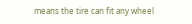means the tire can fit any wheel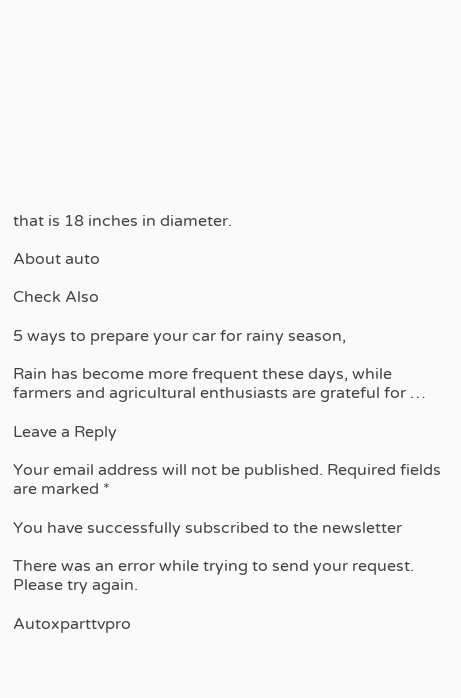that is 18 inches in diameter.

About auto

Check Also

5 ways to prepare your car for rainy season,

Rain has become more frequent these days, while farmers and agricultural enthusiasts are grateful for …

Leave a Reply

Your email address will not be published. Required fields are marked *

You have successfully subscribed to the newsletter

There was an error while trying to send your request. Please try again.

Autoxparttvpro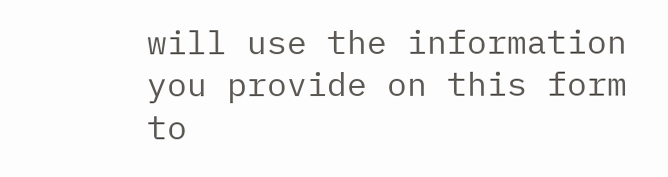will use the information you provide on this form to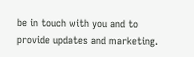be in touch with you and to provide updates and marketing.